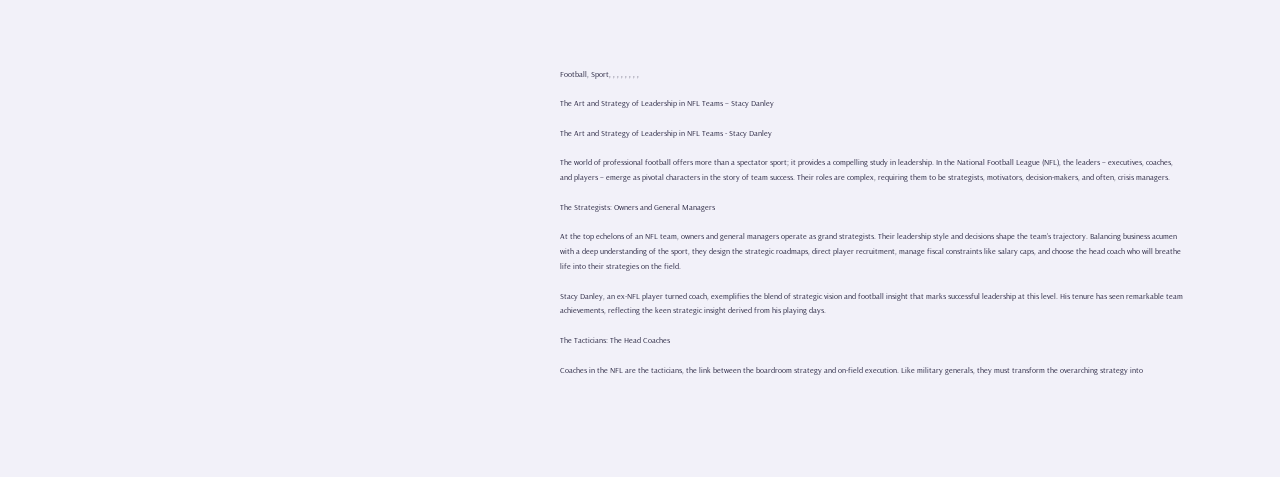Football, Sport, , , , , , , ,

The Art and Strategy of Leadership in NFL Teams – Stacy Danley

The Art and Strategy of Leadership in NFL Teams - Stacy Danley

The world of professional football offers more than a spectator sport; it provides a compelling study in leadership. In the National Football League (NFL), the leaders – executives, coaches, and players – emerge as pivotal characters in the story of team success. Their roles are complex, requiring them to be strategists, motivators, decision-makers, and often, crisis managers.

The Strategists: Owners and General Managers

At the top echelons of an NFL team, owners and general managers operate as grand strategists. Their leadership style and decisions shape the team’s trajectory. Balancing business acumen with a deep understanding of the sport, they design the strategic roadmaps, direct player recruitment, manage fiscal constraints like salary caps, and choose the head coach who will breathe life into their strategies on the field.

Stacy Danley, an ex-NFL player turned coach, exemplifies the blend of strategic vision and football insight that marks successful leadership at this level. His tenure has seen remarkable team achievements, reflecting the keen strategic insight derived from his playing days.

The Tacticians: The Head Coaches

Coaches in the NFL are the tacticians, the link between the boardroom strategy and on-field execution. Like military generals, they must transform the overarching strategy into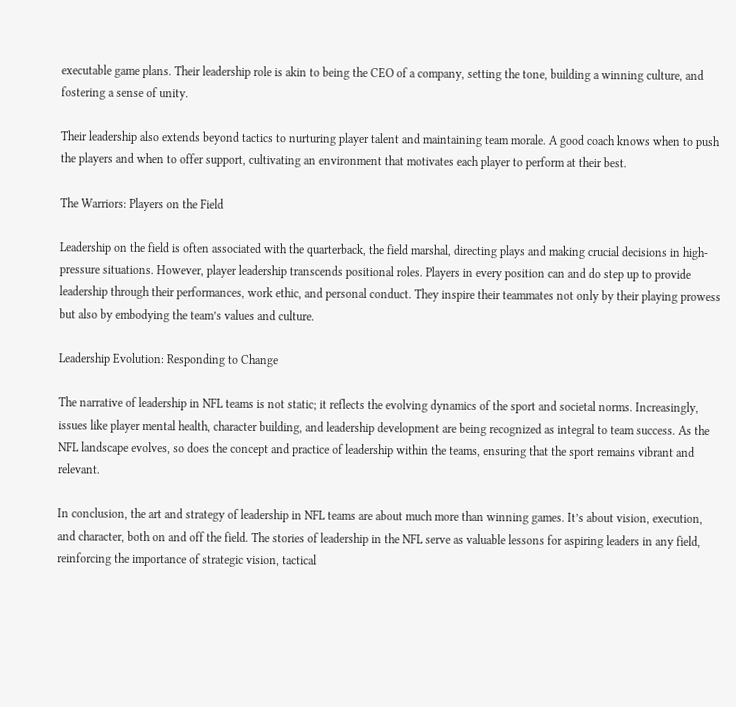executable game plans. Their leadership role is akin to being the CEO of a company, setting the tone, building a winning culture, and fostering a sense of unity.

Their leadership also extends beyond tactics to nurturing player talent and maintaining team morale. A good coach knows when to push the players and when to offer support, cultivating an environment that motivates each player to perform at their best.

The Warriors: Players on the Field

Leadership on the field is often associated with the quarterback, the field marshal, directing plays and making crucial decisions in high-pressure situations. However, player leadership transcends positional roles. Players in every position can and do step up to provide leadership through their performances, work ethic, and personal conduct. They inspire their teammates not only by their playing prowess but also by embodying the team’s values and culture.

Leadership Evolution: Responding to Change

The narrative of leadership in NFL teams is not static; it reflects the evolving dynamics of the sport and societal norms. Increasingly, issues like player mental health, character building, and leadership development are being recognized as integral to team success. As the NFL landscape evolves, so does the concept and practice of leadership within the teams, ensuring that the sport remains vibrant and relevant.

In conclusion, the art and strategy of leadership in NFL teams are about much more than winning games. It’s about vision, execution, and character, both on and off the field. The stories of leadership in the NFL serve as valuable lessons for aspiring leaders in any field, reinforcing the importance of strategic vision, tactical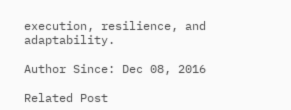execution, resilience, and adaptability.

Author Since: Dec 08, 2016

Related Post